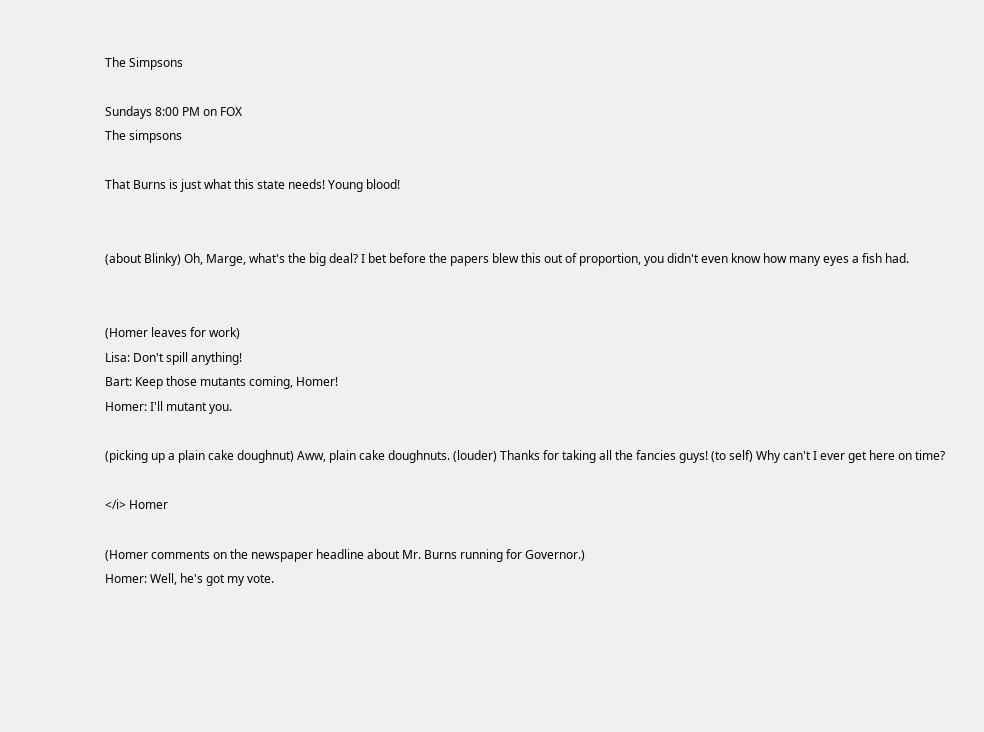The Simpsons

Sundays 8:00 PM on FOX
The simpsons

That Burns is just what this state needs! Young blood!


(about Blinky) Oh, Marge, what's the big deal? I bet before the papers blew this out of proportion, you didn't even know how many eyes a fish had.


(Homer leaves for work)
Lisa: Don't spill anything!
Bart: Keep those mutants coming, Homer!
Homer: I'll mutant you.

(picking up a plain cake doughnut) Aww, plain cake doughnuts. (louder) Thanks for taking all the fancies guys! (to self) Why can't I ever get here on time?

</i> Homer

(Homer comments on the newspaper headline about Mr. Burns running for Governor.)
Homer: Well, he's got my vote.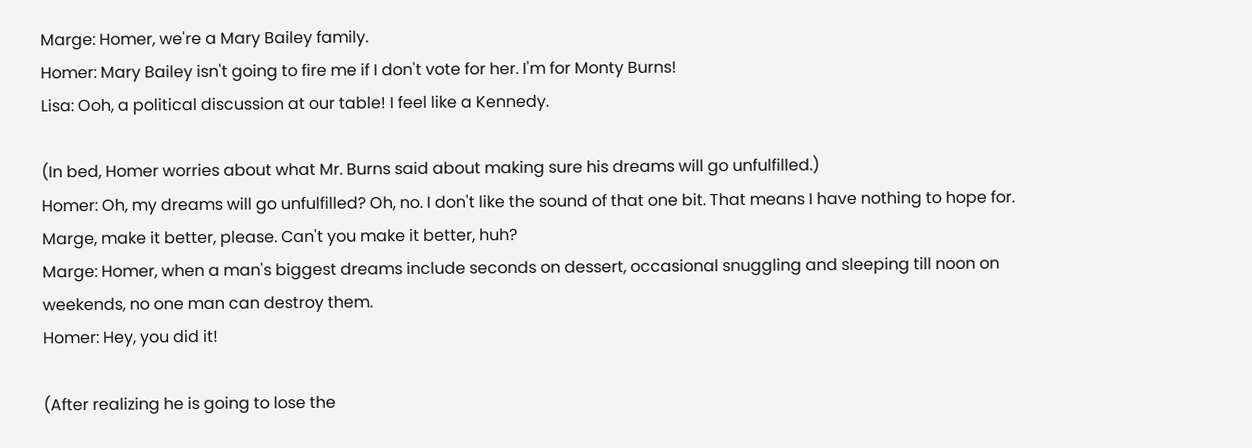Marge: Homer, we're a Mary Bailey family.
Homer: Mary Bailey isn't going to fire me if I don't vote for her. I'm for Monty Burns!
Lisa: Ooh, a political discussion at our table! I feel like a Kennedy.

(In bed, Homer worries about what Mr. Burns said about making sure his dreams will go unfulfilled.)
Homer: Oh, my dreams will go unfulfilled? Oh, no. I don't like the sound of that one bit. That means I have nothing to hope for. Marge, make it better, please. Can't you make it better, huh?
Marge: Homer, when a man's biggest dreams include seconds on dessert, occasional snuggling and sleeping till noon on weekends, no one man can destroy them.
Homer: Hey, you did it!

(After realizing he is going to lose the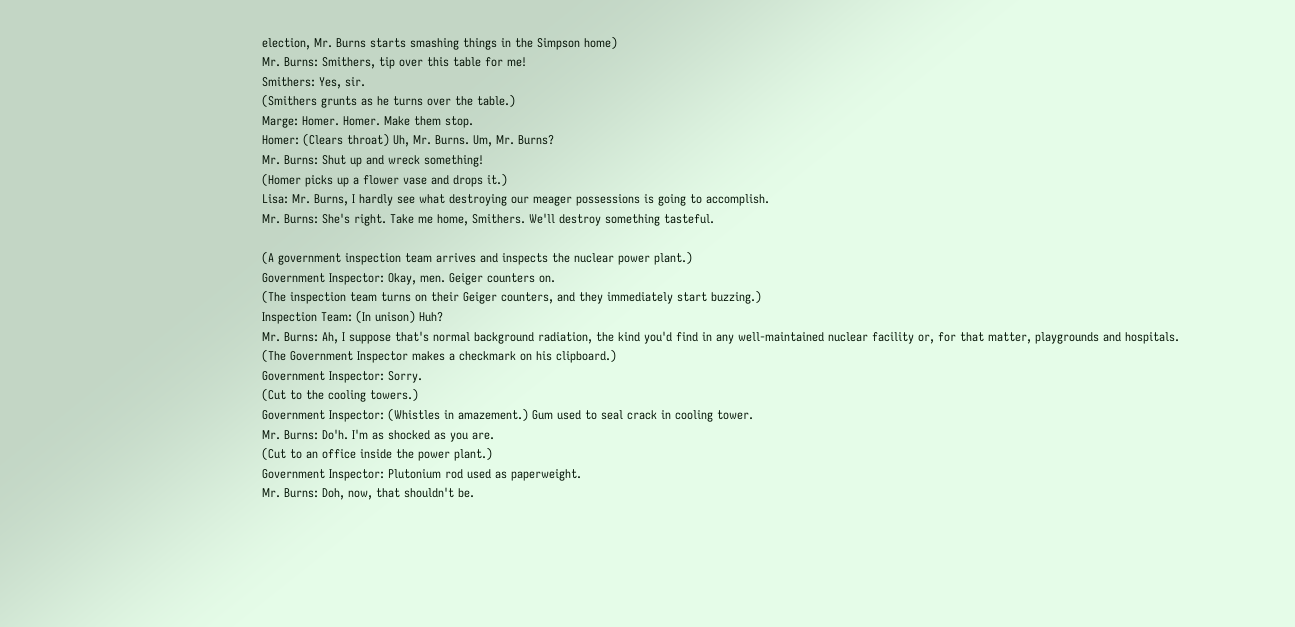election, Mr. Burns starts smashing things in the Simpson home)
Mr. Burns: Smithers, tip over this table for me!
Smithers: Yes, sir.
(Smithers grunts as he turns over the table.)
Marge: Homer. Homer. Make them stop.
Homer: (Clears throat) Uh, Mr. Burns. Um, Mr. Burns?
Mr. Burns: Shut up and wreck something!
(Homer picks up a flower vase and drops it.)
Lisa: Mr. Burns, I hardly see what destroying our meager possessions is going to accomplish.
Mr. Burns: She's right. Take me home, Smithers. We'll destroy something tasteful.

(A government inspection team arrives and inspects the nuclear power plant.)
Government Inspector: Okay, men. Geiger counters on.
(The inspection team turns on their Geiger counters, and they immediately start buzzing.)
Inspection Team: (In unison) Huh?
Mr. Burns: Ah, I suppose that's normal background radiation, the kind you'd find in any well-maintained nuclear facility or, for that matter, playgrounds and hospitals.
(The Government Inspector makes a checkmark on his clipboard.)
Government Inspector: Sorry.
(Cut to the cooling towers.)
Government Inspector: (Whistles in amazement.) Gum used to seal crack in cooling tower.
Mr. Burns: Do'h. I'm as shocked as you are.
(Cut to an office inside the power plant.)
Government Inspector: Plutonium rod used as paperweight.
Mr. Burns: Doh, now, that shouldn't be.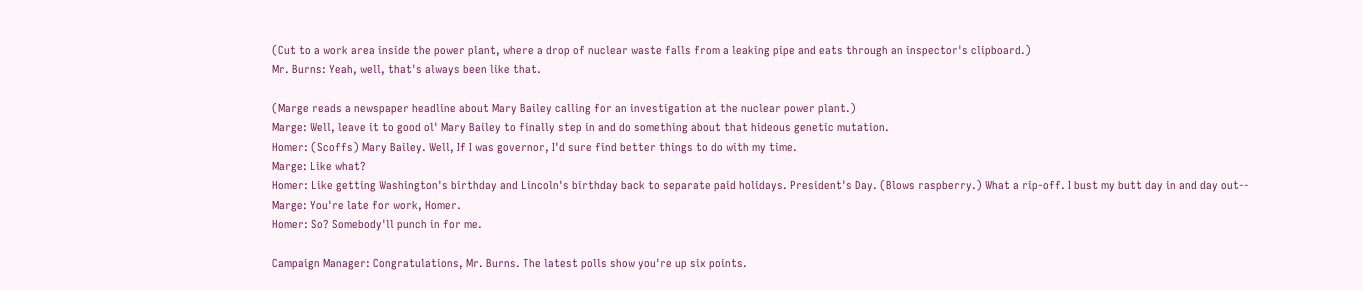(Cut to a work area inside the power plant, where a drop of nuclear waste falls from a leaking pipe and eats through an inspector's clipboard.)
Mr. Burns: Yeah, well, that's always been like that.

(Marge reads a newspaper headline about Mary Bailey calling for an investigation at the nuclear power plant.)
Marge: Well, leave it to good ol' Mary Bailey to finally step in and do something about that hideous genetic mutation.
Homer: (Scoffs) Mary Bailey. Well, If I was governor, I'd sure find better things to do with my time.
Marge: Like what?
Homer: Like getting Washington's birthday and Lincoln's birthday back to separate paid holidays. President's Day. (Blows raspberry.) What a rip-off. I bust my butt day in and day out--
Marge: You're late for work, Homer.
Homer: So? Somebody'll punch in for me.

Campaign Manager: Congratulations, Mr. Burns. The latest polls show you're up six points.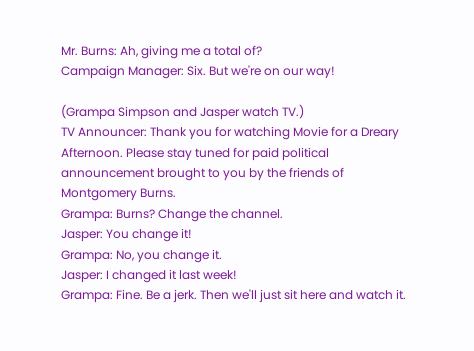Mr. Burns: Ah, giving me a total of?
Campaign Manager: Six. But we're on our way!

(Grampa Simpson and Jasper watch TV.)
TV Announcer: Thank you for watching Movie for a Dreary Afternoon. Please stay tuned for paid political announcement brought to you by the friends of Montgomery Burns.
Grampa: Burns? Change the channel.
Jasper: You change it!
Grampa: No, you change it.
Jasper: I changed it last week!
Grampa: Fine. Be a jerk. Then we'll just sit here and watch it.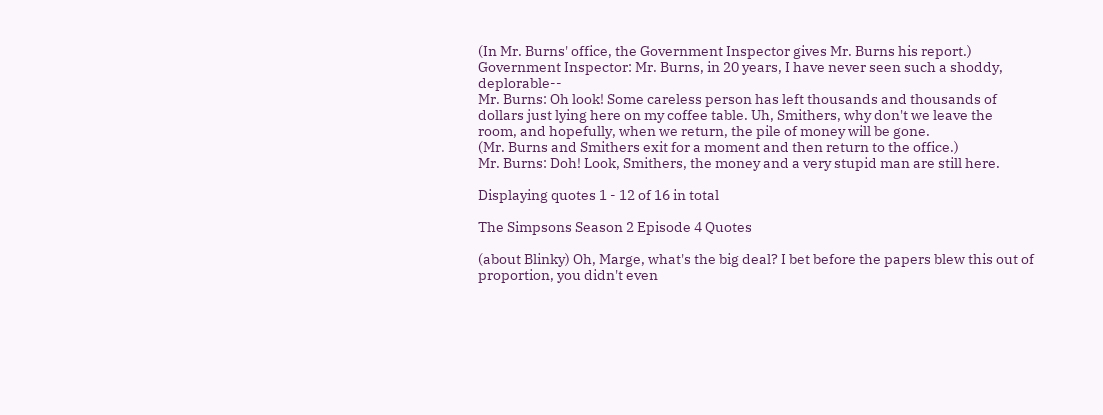(In Mr. Burns' office, the Government Inspector gives Mr. Burns his report.)
Government Inspector: Mr. Burns, in 20 years, I have never seen such a shoddy, deplorable--
Mr. Burns: Oh look! Some careless person has left thousands and thousands of dollars just lying here on my coffee table. Uh, Smithers, why don't we leave the room, and hopefully, when we return, the pile of money will be gone.
(Mr. Burns and Smithers exit for a moment and then return to the office.)
Mr. Burns: Doh! Look, Smithers, the money and a very stupid man are still here.

Displaying quotes 1 - 12 of 16 in total

The Simpsons Season 2 Episode 4 Quotes

(about Blinky) Oh, Marge, what's the big deal? I bet before the papers blew this out of proportion, you didn't even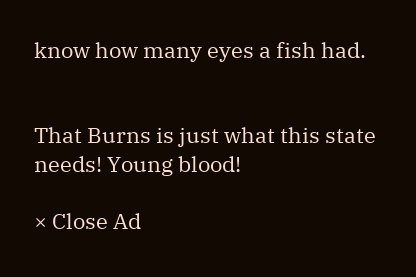know how many eyes a fish had.


That Burns is just what this state needs! Young blood!

× Close Ad